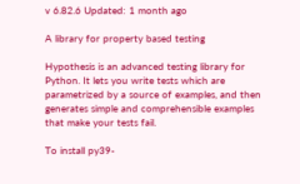v 6.82.6 Updated: 1 month ago

A library for property based testing

Hypothesis is an advanced testing library for Python. It lets you write tests which are parametrized by a source of examples, and then generates simple and comprehensible examples that make your tests fail.

To install py39-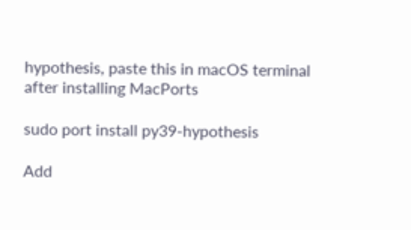hypothesis, paste this in macOS terminal after installing MacPorts

sudo port install py39-hypothesis

Add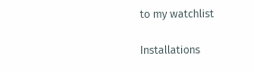to my watchlist

Installations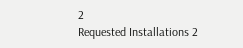2
Requested Installations 2